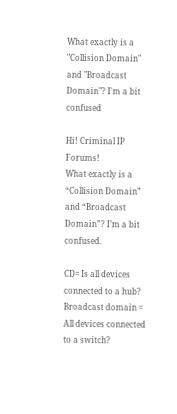What exactly is a "Collision Domain" and "Broadcast Domain"? I'm a bit confused

Hi! Criminal IP Forums!
What exactly is a “Collision Domain” and “Broadcast Domain”? I’m a bit confused.

CD= Is all devices connected to a hub?
Broadcast domain = All devices connected to a switch?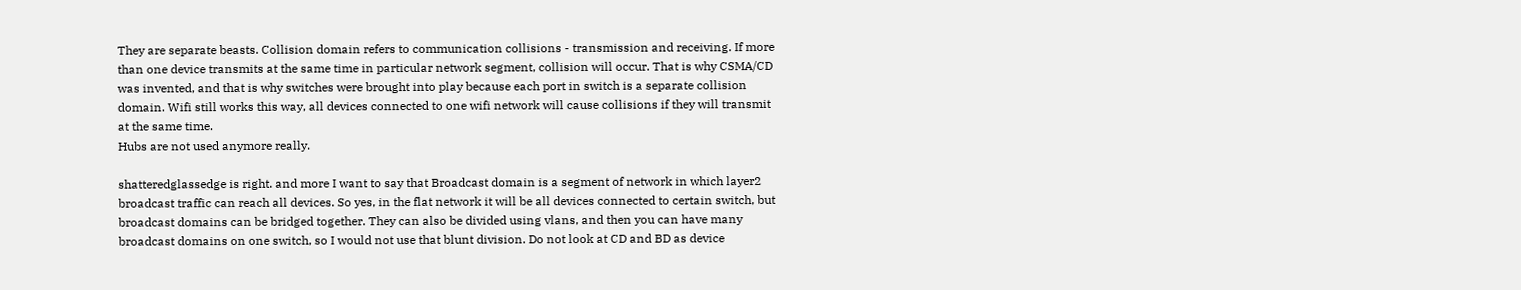They are separate beasts. Collision domain refers to communication collisions - transmission and receiving. If more than one device transmits at the same time in particular network segment, collision will occur. That is why CSMA/CD was invented, and that is why switches were brought into play because each port in switch is a separate collision domain. Wifi still works this way, all devices connected to one wifi network will cause collisions if they will transmit at the same time.
Hubs are not used anymore really.

shatteredglassedge is right. and more I want to say that Broadcast domain is a segment of network in which layer2 broadcast traffic can reach all devices. So yes, in the flat network it will be all devices connected to certain switch, but broadcast domains can be bridged together. They can also be divided using vlans, and then you can have many broadcast domains on one switch, so I would not use that blunt division. Do not look at CD and BD as device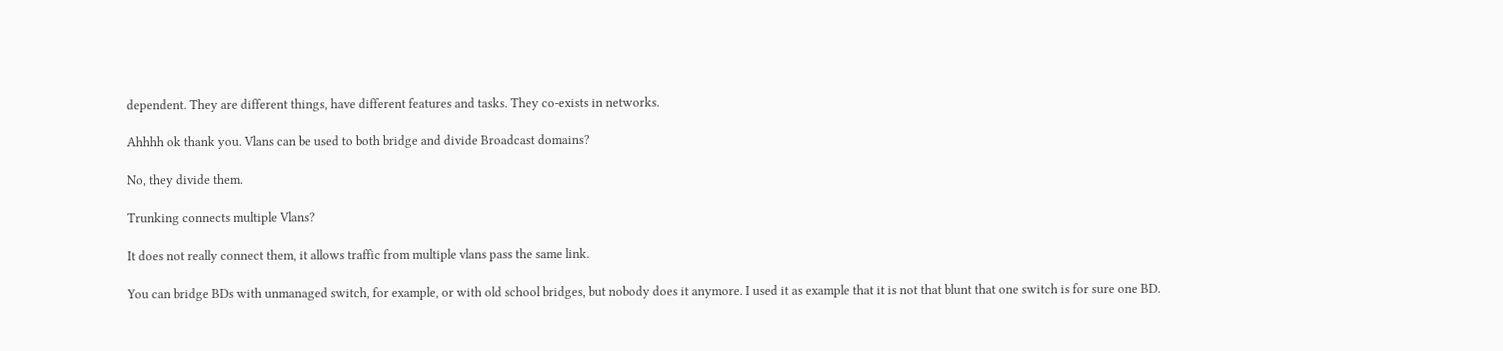dependent. They are different things, have different features and tasks. They co-exists in networks.

Ahhhh ok thank you. Vlans can be used to both bridge and divide Broadcast domains?

No, they divide them.

Trunking connects multiple Vlans?

It does not really connect them, it allows traffic from multiple vlans pass the same link.

You can bridge BDs with unmanaged switch, for example, or with old school bridges, but nobody does it anymore. I used it as example that it is not that blunt that one switch is for sure one BD.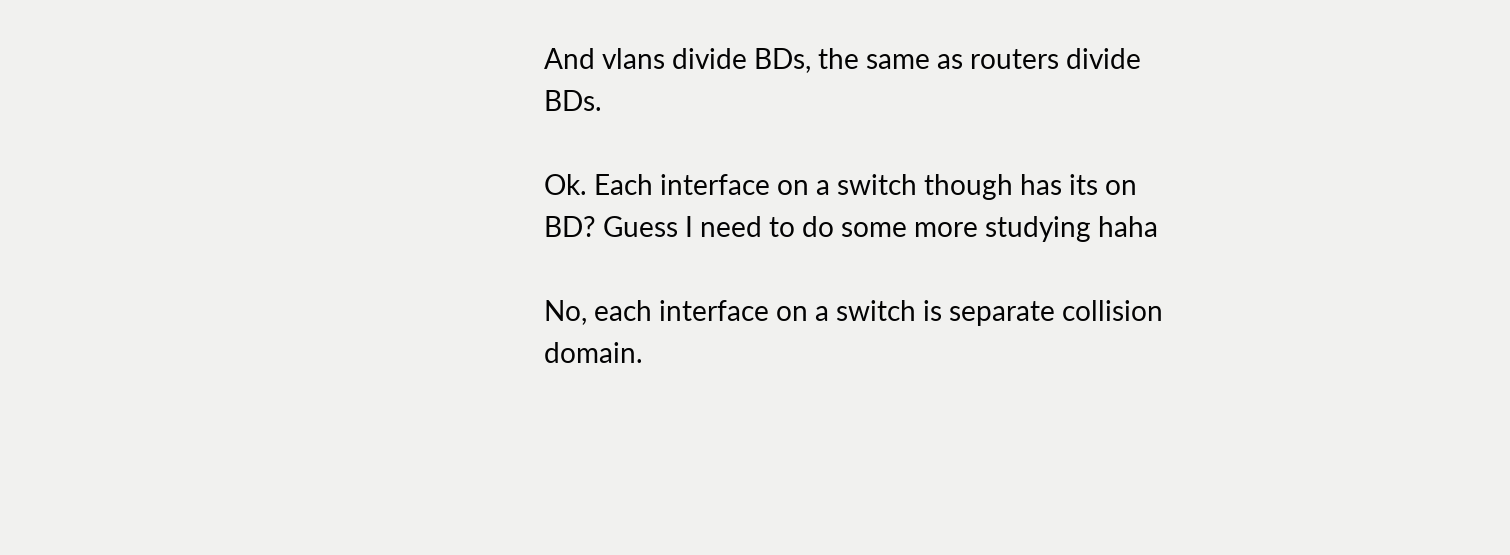And vlans divide BDs, the same as routers divide BDs.

Ok. Each interface on a switch though has its on BD? Guess I need to do some more studying haha

No, each interface on a switch is separate collision domain.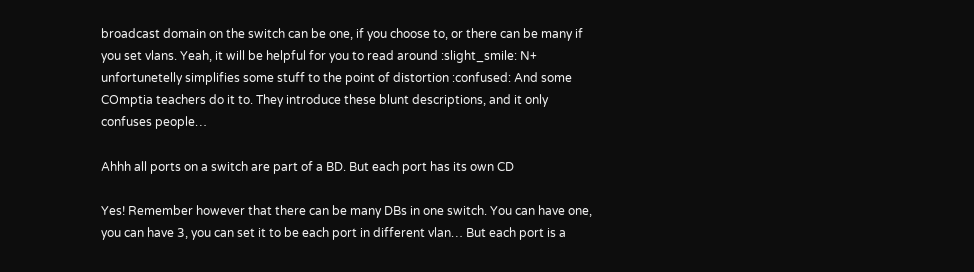broadcast domain on the switch can be one, if you choose to, or there can be many if you set vlans. Yeah, it will be helpful for you to read around :slight_smile: N+ unfortunetelly simplifies some stuff to the point of distortion :confused: And some COmptia teachers do it to. They introduce these blunt descriptions, and it only confuses people…

Ahhh all ports on a switch are part of a BD. But each port has its own CD

Yes! Remember however that there can be many DBs in one switch. You can have one, you can have 3, you can set it to be each port in different vlan… But each port is a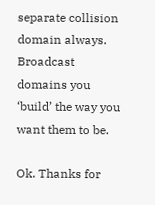separate collision domain always. Broadcast domains you ‘build’ the way you want them to be.

Ok. Thanks for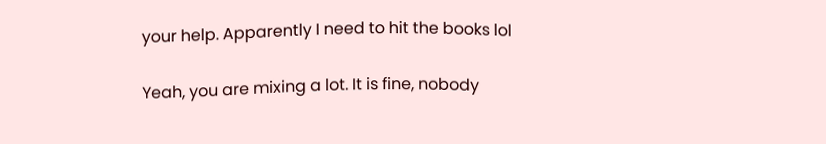your help. Apparently I need to hit the books lol

Yeah, you are mixing a lot. It is fine, nobody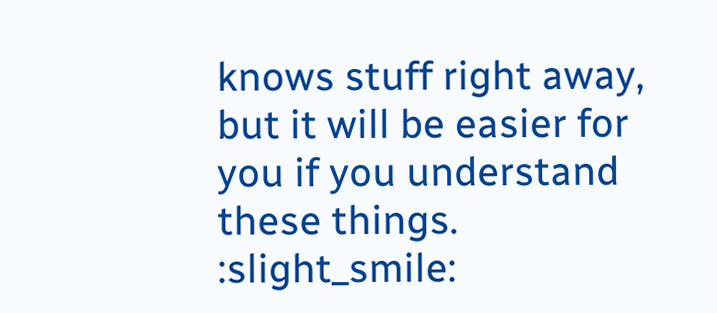knows stuff right away, but it will be easier for you if you understand these things. :slight_smile: